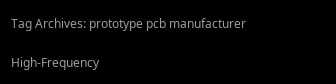Tag Archives: prototype pcb manufacturer

High-Frequency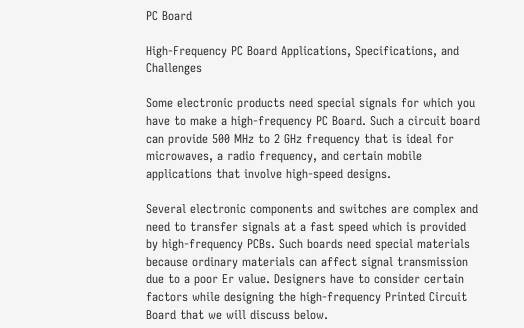PC Board

High-Frequency PC Board Applications, Specifications, and Challenges

Some electronic products need special signals for which you have to make a high-frequency PC Board. Such a circuit board can provide 500 MHz to 2 GHz frequency that is ideal for microwaves, a radio frequency, and certain mobile applications that involve high-speed designs.

Several electronic components and switches are complex and need to transfer signals at a fast speed which is provided by high-frequency PCBs. Such boards need special materials because ordinary materials can affect signal transmission due to a poor Er value. Designers have to consider certain factors while designing the high-frequency Printed Circuit Board that we will discuss below.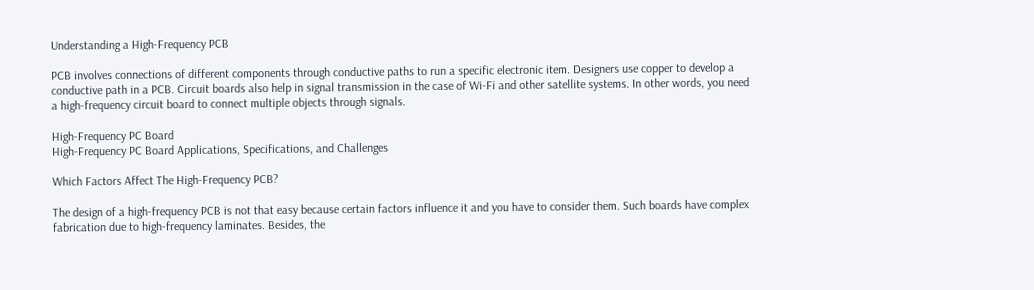Understanding a High-Frequency PCB

PCB involves connections of different components through conductive paths to run a specific electronic item. Designers use copper to develop a conductive path in a PCB. Circuit boards also help in signal transmission in the case of Wi-Fi and other satellite systems. In other words, you need a high-frequency circuit board to connect multiple objects through signals.

High-Frequency PC Board
High-Frequency PC Board Applications, Specifications, and Challenges

Which Factors Affect The High-Frequency PCB?

The design of a high-frequency PCB is not that easy because certain factors influence it and you have to consider them. Such boards have complex fabrication due to high-frequency laminates. Besides, the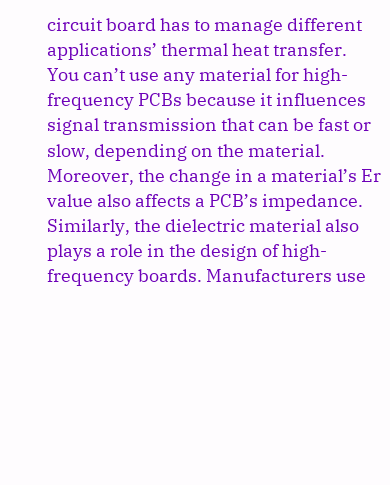circuit board has to manage different applications’ thermal heat transfer.
You can’t use any material for high-frequency PCBs because it influences signal transmission that can be fast or slow, depending on the material. Moreover, the change in a material’s Er value also affects a PCB’s impedance.
Similarly, the dielectric material also plays a role in the design of high-frequency boards. Manufacturers use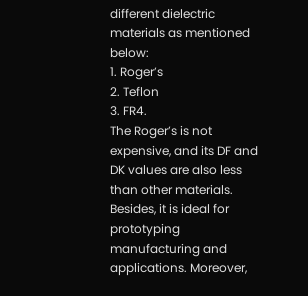different dielectric materials as mentioned below:
1. Roger’s
2. Teflon
3. FR4.
The Roger’s is not expensive, and its DF and DK values are also less than other materials. Besides, it is ideal for prototyping manufacturing and applications. Moreover,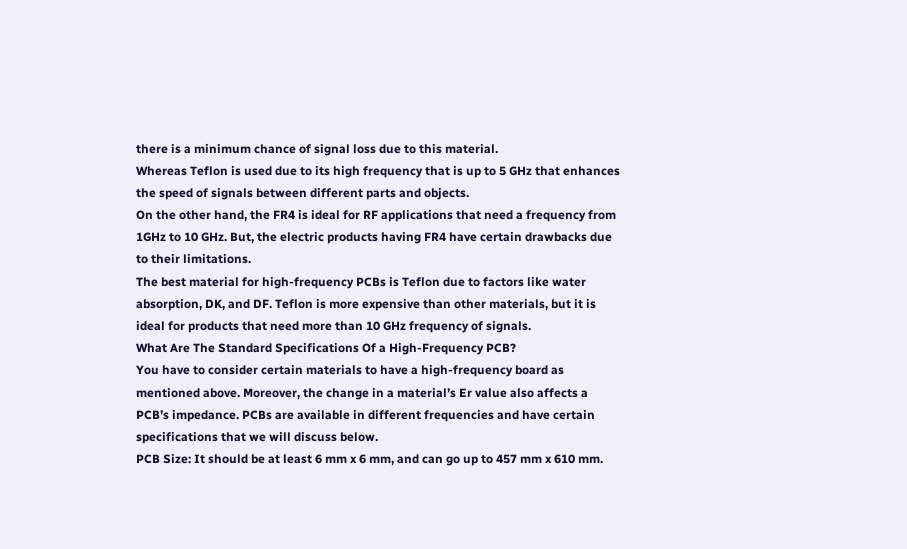there is a minimum chance of signal loss due to this material.
Whereas Teflon is used due to its high frequency that is up to 5 GHz that enhances the speed of signals between different parts and objects.
On the other hand, the FR4 is ideal for RF applications that need a frequency from 1GHz to 10 GHz. But, the electric products having FR4 have certain drawbacks due to their limitations.
The best material for high-frequency PCBs is Teflon due to factors like water absorption, DK, and DF. Teflon is more expensive than other materials, but it is ideal for products that need more than 10 GHz frequency of signals.
What Are The Standard Specifications Of a High-Frequency PCB?
You have to consider certain materials to have a high-frequency board as mentioned above. Moreover, the change in a material’s Er value also affects a PCB’s impedance. PCBs are available in different frequencies and have certain specifications that we will discuss below.
PCB Size: It should be at least 6 mm x 6 mm, and can go up to 457 mm x 610 mm.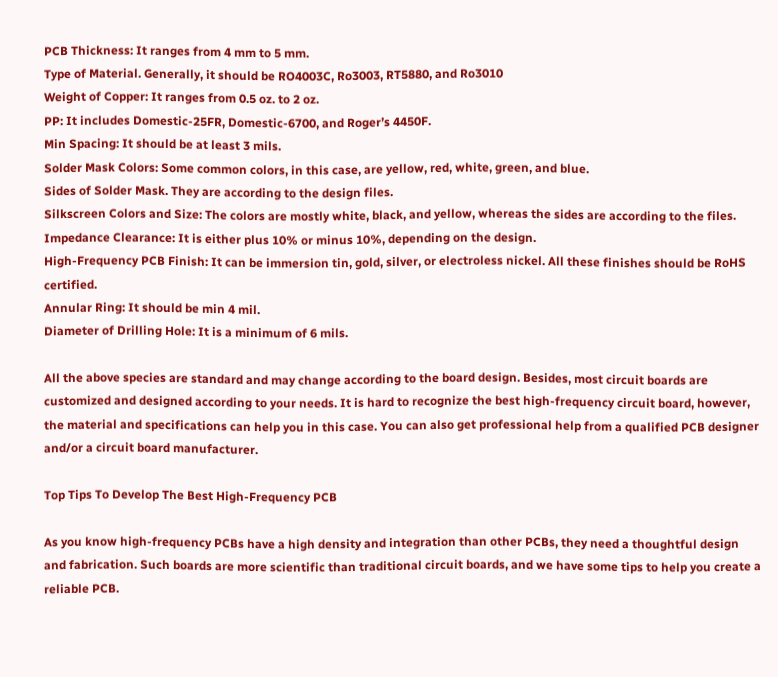PCB Thickness: It ranges from 4 mm to 5 mm.
Type of Material. Generally, it should be RO4003C, Ro3003, RT5880, and Ro3010
Weight of Copper: It ranges from 0.5 oz. to 2 oz.
PP: It includes Domestic-25FR, Domestic-6700, and Roger’s 4450F.
Min Spacing: It should be at least 3 mils.
Solder Mask Colors: Some common colors, in this case, are yellow, red, white, green, and blue.
Sides of Solder Mask. They are according to the design files.
Silkscreen Colors and Size: The colors are mostly white, black, and yellow, whereas the sides are according to the files.
Impedance Clearance: It is either plus 10% or minus 10%, depending on the design.
High-Frequency PCB Finish: It can be immersion tin, gold, silver, or electroless nickel. All these finishes should be RoHS certified.
Annular Ring: It should be min 4 mil.
Diameter of Drilling Hole: It is a minimum of 6 mils.

All the above species are standard and may change according to the board design. Besides, most circuit boards are customized and designed according to your needs. It is hard to recognize the best high-frequency circuit board, however, the material and specifications can help you in this case. You can also get professional help from a qualified PCB designer and/or a circuit board manufacturer.

Top Tips To Develop The Best High-Frequency PCB

As you know high-frequency PCBs have a high density and integration than other PCBs, they need a thoughtful design and fabrication. Such boards are more scientific than traditional circuit boards, and we have some tips to help you create a reliable PCB.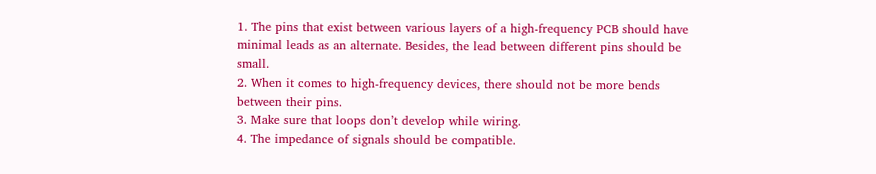1. The pins that exist between various layers of a high-frequency PCB should have minimal leads as an alternate. Besides, the lead between different pins should be small.
2. When it comes to high-frequency devices, there should not be more bends between their pins.
3. Make sure that loops don’t develop while wiring.
4. The impedance of signals should be compatible.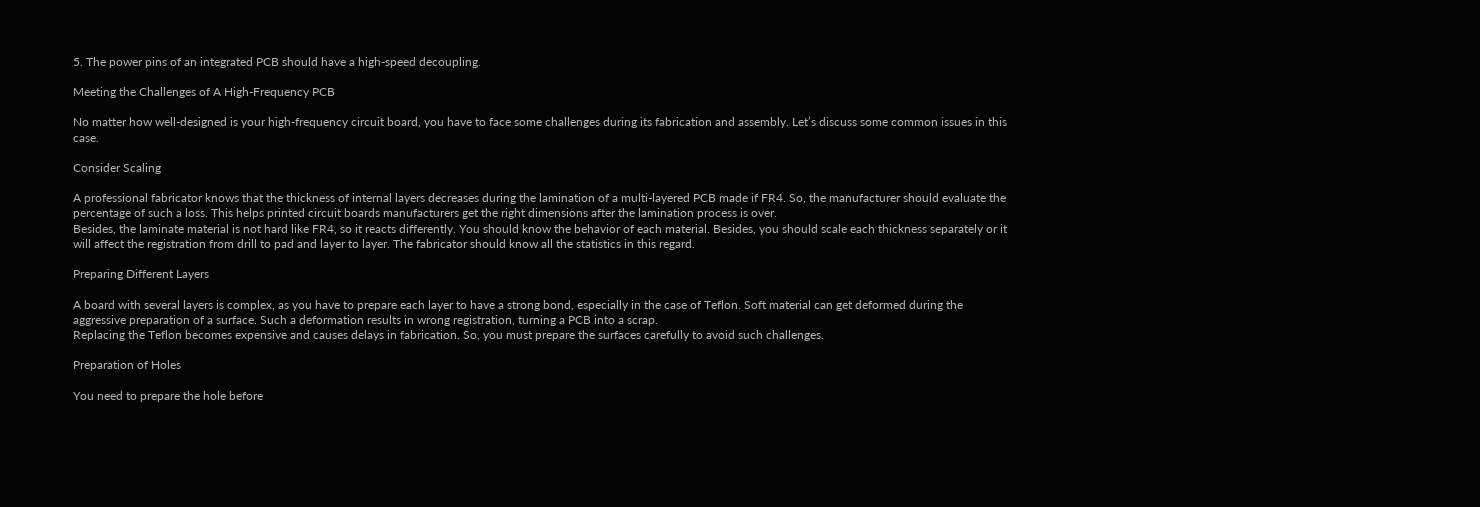5. The power pins of an integrated PCB should have a high-speed decoupling.

Meeting the Challenges of A High-Frequency PCB

No matter how well-designed is your high-frequency circuit board, you have to face some challenges during its fabrication and assembly. Let’s discuss some common issues in this case.

Consider Scaling

A professional fabricator knows that the thickness of internal layers decreases during the lamination of a multi-layered PCB made if FR4. So, the manufacturer should evaluate the percentage of such a loss. This helps printed circuit boards manufacturers get the right dimensions after the lamination process is over.
Besides, the laminate material is not hard like FR4, so it reacts differently. You should know the behavior of each material. Besides, you should scale each thickness separately or it will affect the registration from drill to pad and layer to layer. The fabricator should know all the statistics in this regard.

Preparing Different Layers

A board with several layers is complex, as you have to prepare each layer to have a strong bond, especially in the case of Teflon. Soft material can get deformed during the aggressive preparation of a surface. Such a deformation results in wrong registration, turning a PCB into a scrap.
Replacing the Teflon becomes expensive and causes delays in fabrication. So, you must prepare the surfaces carefully to avoid such challenges.

Preparation of Holes

You need to prepare the hole before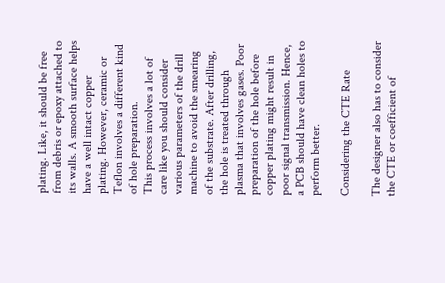plating. Like, it should be free from debris or epoxy attached to its walls. A smooth surface helps have a well intact copper plating. However, ceramic or Teflon involves a different kind of hole preparation.
This process involves a lot of care like you should consider various parameters of the drill machine to avoid the smearing of the substrate. After drilling, the hole is treated through plasma that involves gases. Poor preparation of the hole before copper plating might result in poor signal transmission. Hence, a PCB should have clean holes to perform better.

Considering the CTE Rate

The designer also has to consider the CTE or coefficient of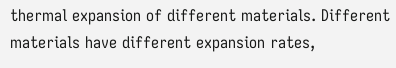thermal expansion of different materials. Different materials have different expansion rates,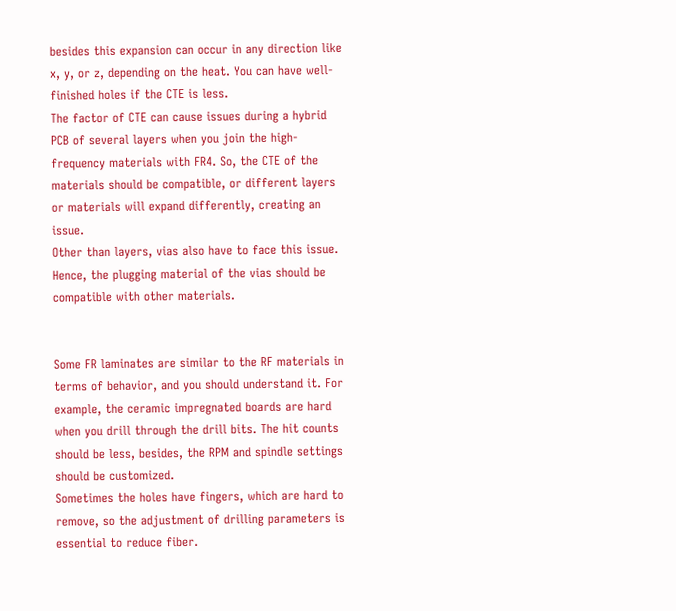besides this expansion can occur in any direction like x, y, or z, depending on the heat. You can have well-finished holes if the CTE is less.
The factor of CTE can cause issues during a hybrid PCB of several layers when you join the high-frequency materials with FR4. So, the CTE of the materials should be compatible, or different layers or materials will expand differently, creating an issue.
Other than layers, vias also have to face this issue. Hence, the plugging material of the vias should be compatible with other materials.


Some FR laminates are similar to the RF materials in terms of behavior, and you should understand it. For example, the ceramic impregnated boards are hard when you drill through the drill bits. The hit counts should be less, besides, the RPM and spindle settings should be customized.
Sometimes the holes have fingers, which are hard to remove, so the adjustment of drilling parameters is essential to reduce fiber.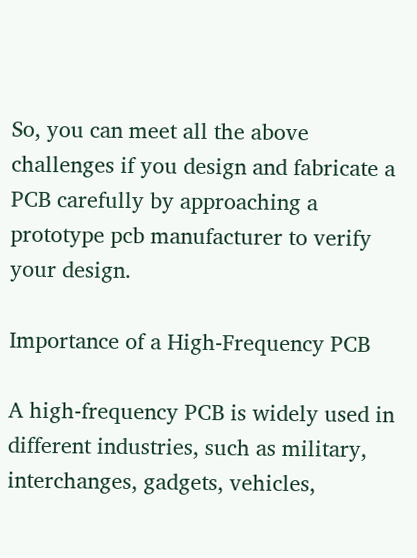So, you can meet all the above challenges if you design and fabricate a PCB carefully by approaching a prototype pcb manufacturer to verify your design.

Importance of a High-Frequency PCB

A high-frequency PCB is widely used in different industries, such as military, interchanges, gadgets, vehicles,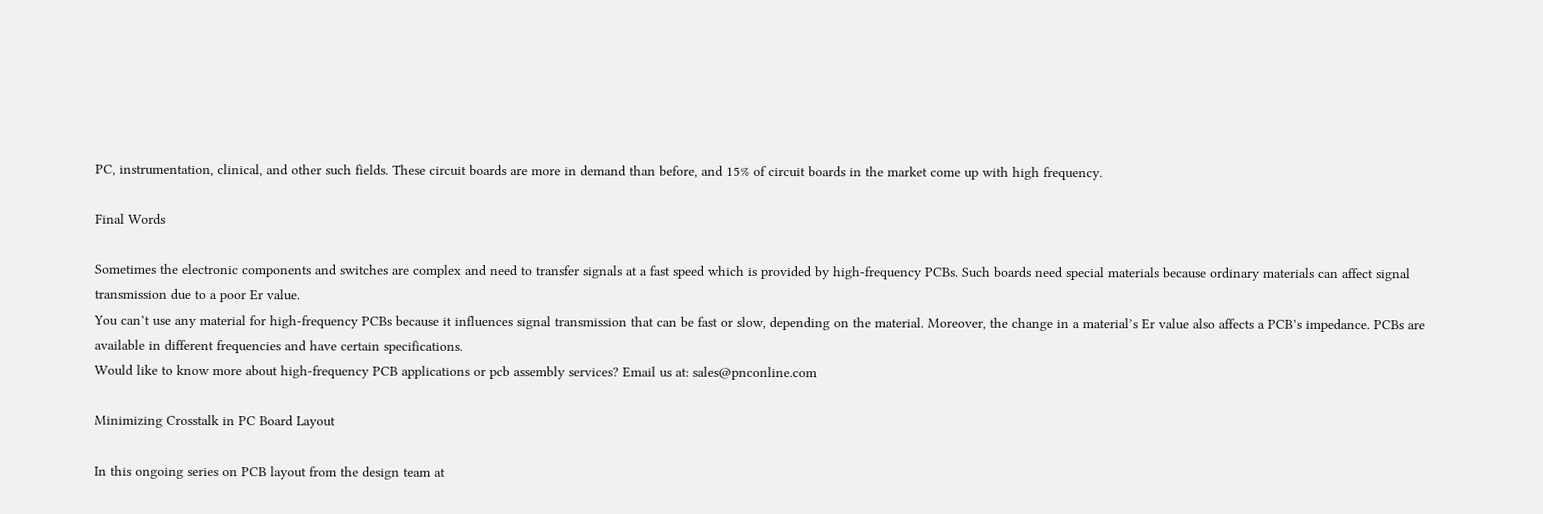PC, instrumentation, clinical, and other such fields. These circuit boards are more in demand than before, and 15% of circuit boards in the market come up with high frequency.

Final Words

Sometimes the electronic components and switches are complex and need to transfer signals at a fast speed which is provided by high-frequency PCBs. Such boards need special materials because ordinary materials can affect signal transmission due to a poor Er value.
You can’t use any material for high-frequency PCBs because it influences signal transmission that can be fast or slow, depending on the material. Moreover, the change in a material’s Er value also affects a PCB’s impedance. PCBs are available in different frequencies and have certain specifications.
Would like to know more about high-frequency PCB applications or pcb assembly services? Email us at: sales@pnconline.com

Minimizing Crosstalk in PC Board Layout

In this ongoing series on PCB layout from the design team at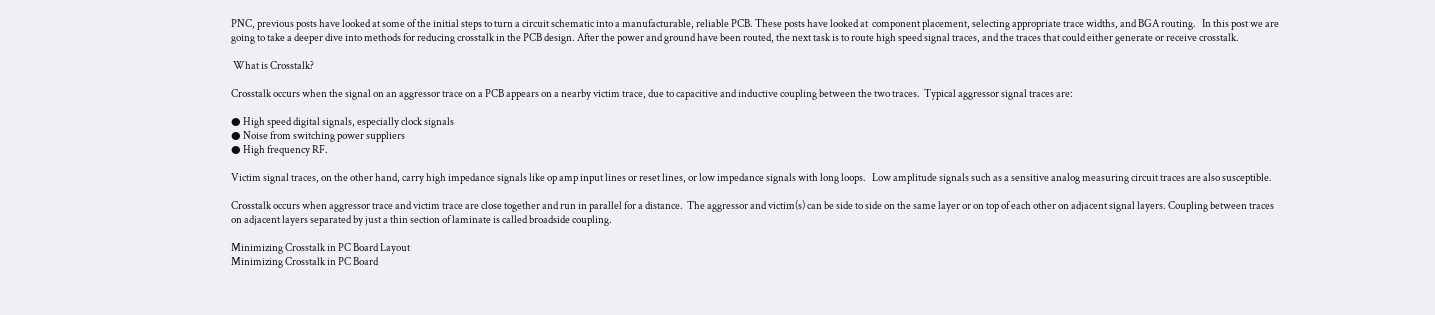PNC, previous posts have looked at some of the initial steps to turn a circuit schematic into a manufacturable, reliable PCB. These posts have looked at  component placement, selecting appropriate trace widths, and BGA routing.   In this post we are going to take a deeper dive into methods for reducing crosstalk in the PCB design. After the power and ground have been routed, the next task is to route high speed signal traces, and the traces that could either generate or receive crosstalk.

 What is Crosstalk?

Crosstalk occurs when the signal on an aggressor trace on a PCB appears on a nearby victim trace, due to capacitive and inductive coupling between the two traces.  Typical aggressor signal traces are:

● High speed digital signals, especially clock signals
● Noise from switching power suppliers
● High frequency RF.

Victim signal traces, on the other hand, carry high impedance signals like op amp input lines or reset lines, or low impedance signals with long loops.   Low amplitude signals such as a sensitive analog measuring circuit traces are also susceptible.

Crosstalk occurs when aggressor trace and victim trace are close together and run in parallel for a distance.  The aggressor and victim(s) can be side to side on the same layer or on top of each other on adjacent signal layers. Coupling between traces on adjacent layers separated by just a thin section of laminate is called broadside coupling.

Minimizing Crosstalk in PC Board Layout
Minimizing Crosstalk in PC Board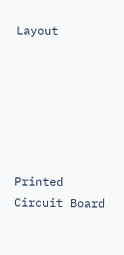Layout






Printed Circuit Board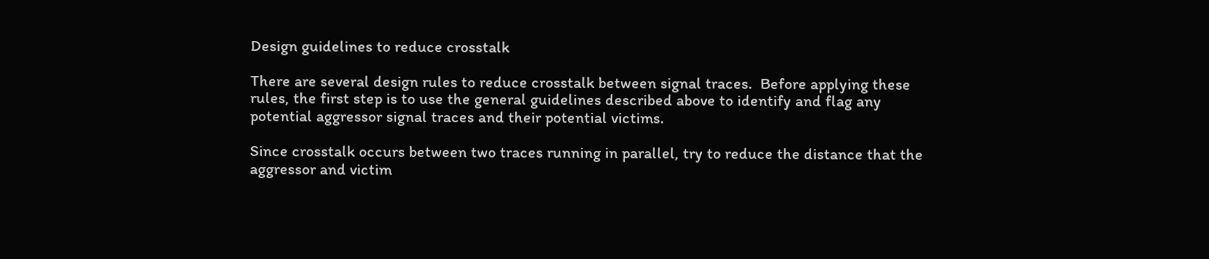Design guidelines to reduce crosstalk

There are several design rules to reduce crosstalk between signal traces.  Before applying these rules, the first step is to use the general guidelines described above to identify and flag any potential aggressor signal traces and their potential victims.

Since crosstalk occurs between two traces running in parallel, try to reduce the distance that the aggressor and victim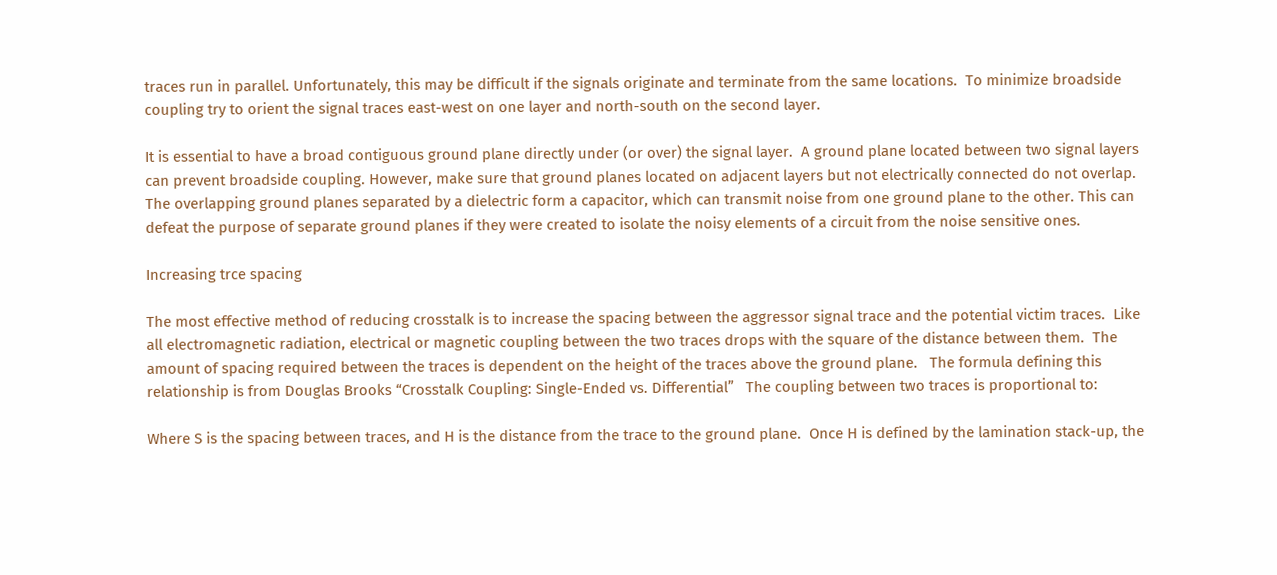traces run in parallel. Unfortunately, this may be difficult if the signals originate and terminate from the same locations.  To minimize broadside coupling try to orient the signal traces east-west on one layer and north-south on the second layer.

It is essential to have a broad contiguous ground plane directly under (or over) the signal layer.  A ground plane located between two signal layers can prevent broadside coupling. However, make sure that ground planes located on adjacent layers but not electrically connected do not overlap.  The overlapping ground planes separated by a dielectric form a capacitor, which can transmit noise from one ground plane to the other. This can defeat the purpose of separate ground planes if they were created to isolate the noisy elements of a circuit from the noise sensitive ones.

Increasing trce spacing

The most effective method of reducing crosstalk is to increase the spacing between the aggressor signal trace and the potential victim traces.  Like all electromagnetic radiation, electrical or magnetic coupling between the two traces drops with the square of the distance between them.  The amount of spacing required between the traces is dependent on the height of the traces above the ground plane.   The formula defining this relationship is from Douglas Brooks “Crosstalk Coupling: Single-Ended vs. Differential”   The coupling between two traces is proportional to:

Where S is the spacing between traces, and H is the distance from the trace to the ground plane.  Once H is defined by the lamination stack-up, the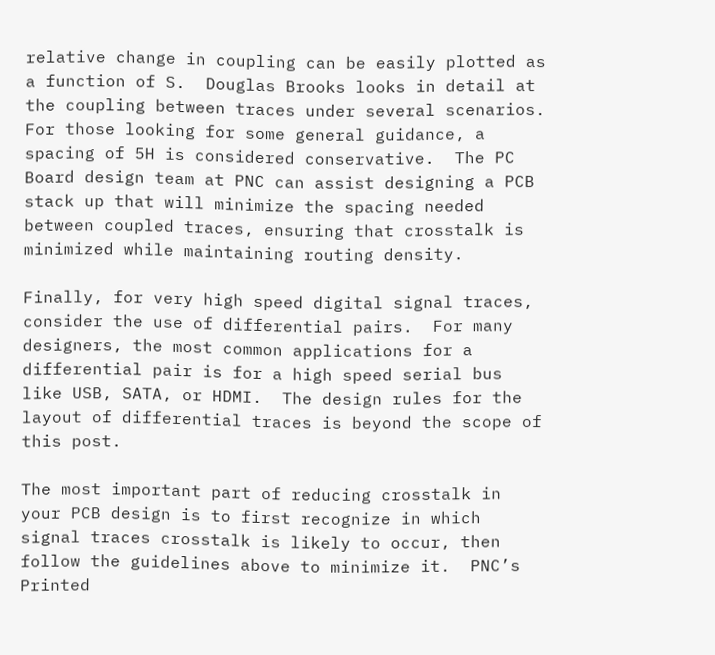relative change in coupling can be easily plotted as a function of S.  Douglas Brooks looks in detail at the coupling between traces under several scenarios.  For those looking for some general guidance, a spacing of 5H is considered conservative.  The PC Board design team at PNC can assist designing a PCB stack up that will minimize the spacing needed between coupled traces, ensuring that crosstalk is minimized while maintaining routing density.

Finally, for very high speed digital signal traces, consider the use of differential pairs.  For many designers, the most common applications for a differential pair is for a high speed serial bus like USB, SATA, or HDMI.  The design rules for the layout of differential traces is beyond the scope of this post.

The most important part of reducing crosstalk in your PCB design is to first recognize in which signal traces crosstalk is likely to occur, then follow the guidelines above to minimize it.  PNC’s Printed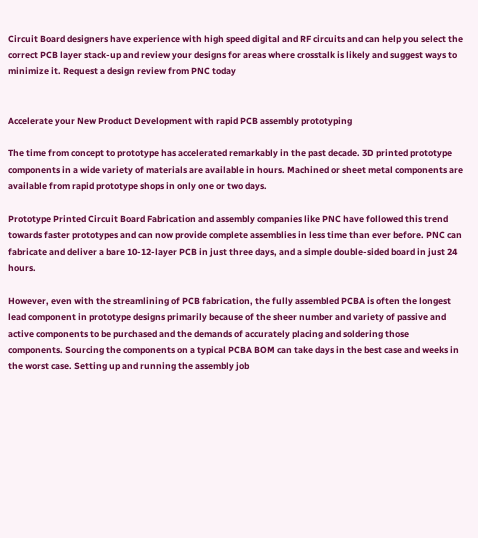Circuit Board designers have experience with high speed digital and RF circuits and can help you select the correct PCB layer stack-up and review your designs for areas where crosstalk is likely and suggest ways to minimize it. Request a design review from PNC today


Accelerate your New Product Development with rapid PCB assembly prototyping

The time from concept to prototype has accelerated remarkably in the past decade. 3D printed prototype components in a wide variety of materials are available in hours. Machined or sheet metal components are available from rapid prototype shops in only one or two days.

Prototype Printed Circuit Board Fabrication and assembly companies like PNC have followed this trend towards faster prototypes and can now provide complete assemblies in less time than ever before. PNC can fabricate and deliver a bare 10-12-layer PCB in just three days, and a simple double-sided board in just 24 hours.

However, even with the streamlining of PCB fabrication, the fully assembled PCBA is often the longest lead component in prototype designs primarily because of the sheer number and variety of passive and active components to be purchased and the demands of accurately placing and soldering those components. Sourcing the components on a typical PCBA BOM can take days in the best case and weeks in the worst case. Setting up and running the assembly job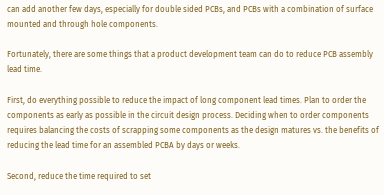can add another few days, especially for double sided PCBs, and PCBs with a combination of surface mounted and through hole components.

Fortunately, there are some things that a product development team can do to reduce PCB assembly lead time.

First, do everything possible to reduce the impact of long component lead times. Plan to order the components as early as possible in the circuit design process. Deciding when to order components requires balancing the costs of scrapping some components as the design matures vs. the benefits of reducing the lead time for an assembled PCBA by days or weeks.

Second, reduce the time required to set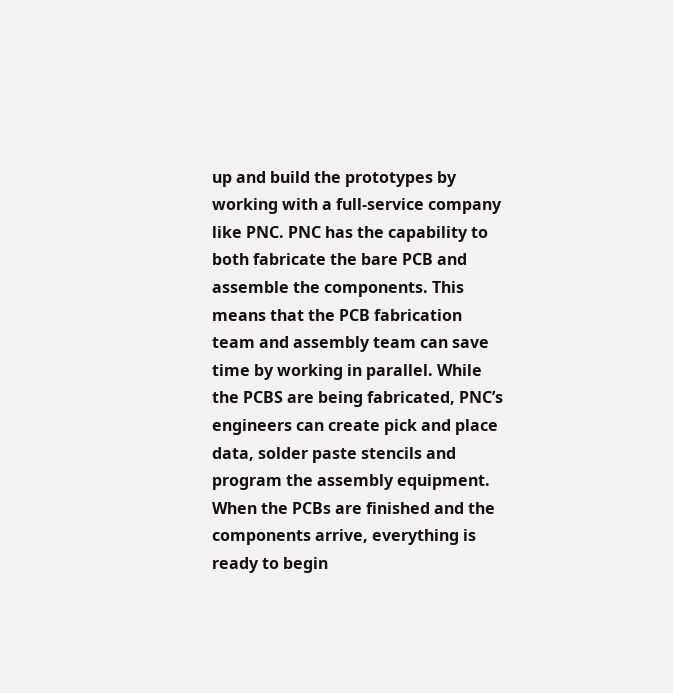up and build the prototypes by working with a full-service company like PNC. PNC has the capability to both fabricate the bare PCB and assemble the components. This means that the PCB fabrication team and assembly team can save time by working in parallel. While the PCBS are being fabricated, PNC’s engineers can create pick and place data, solder paste stencils and program the assembly equipment. When the PCBs are finished and the components arrive, everything is ready to begin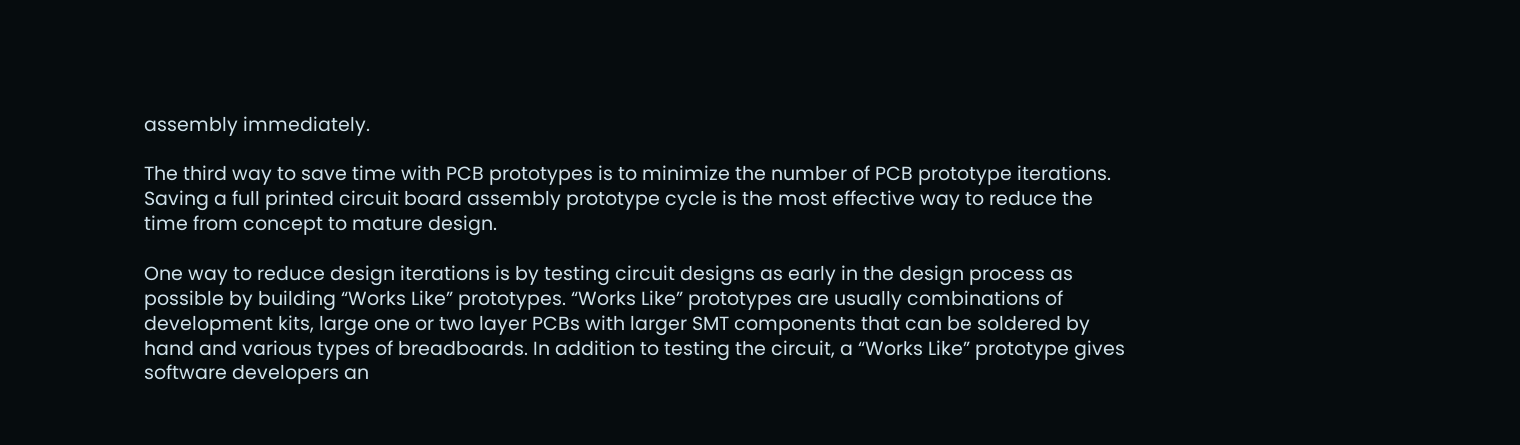assembly immediately.

The third way to save time with PCB prototypes is to minimize the number of PCB prototype iterations. Saving a full printed circuit board assembly prototype cycle is the most effective way to reduce the time from concept to mature design.

One way to reduce design iterations is by testing circuit designs as early in the design process as possible by building “Works Like” prototypes. “Works Like” prototypes are usually combinations of development kits, large one or two layer PCBs with larger SMT components that can be soldered by hand and various types of breadboards. In addition to testing the circuit, a “Works Like” prototype gives software developers an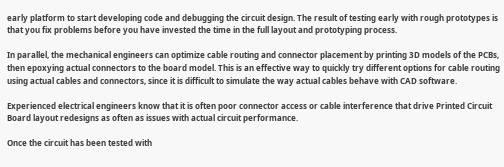early platform to start developing code and debugging the circuit design. The result of testing early with rough prototypes is that you fix problems before you have invested the time in the full layout and prototyping process.

In parallel, the mechanical engineers can optimize cable routing and connector placement by printing 3D models of the PCBs, then epoxying actual connectors to the board model. This is an effective way to quickly try different options for cable routing using actual cables and connectors, since it is difficult to simulate the way actual cables behave with CAD software.

Experienced electrical engineers know that it is often poor connector access or cable interference that drive Printed Circuit Board layout redesigns as often as issues with actual circuit performance.

Once the circuit has been tested with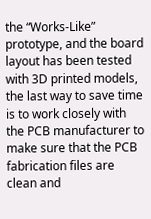the “Works-Like” prototype, and the board layout has been tested with 3D printed models, the last way to save time is to work closely with the PCB manufacturer to make sure that the PCB fabrication files are clean and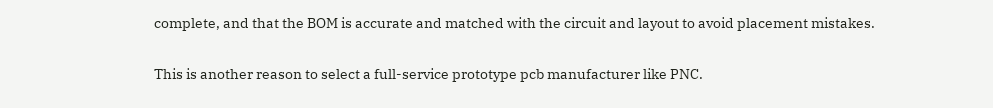complete, and that the BOM is accurate and matched with the circuit and layout to avoid placement mistakes.

This is another reason to select a full-service prototype pcb manufacturer like PNC.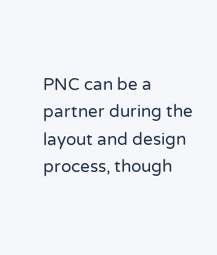PNC can be a partner during the layout and design process, though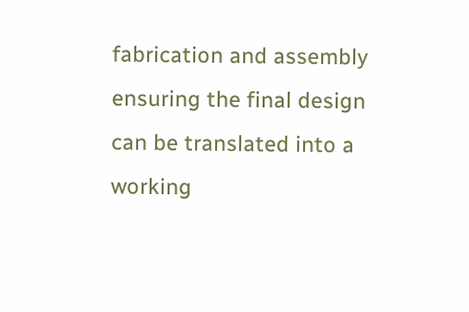fabrication and assembly ensuring the final design can be translated into a working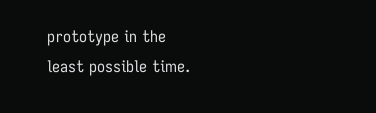prototype in the least possible time.